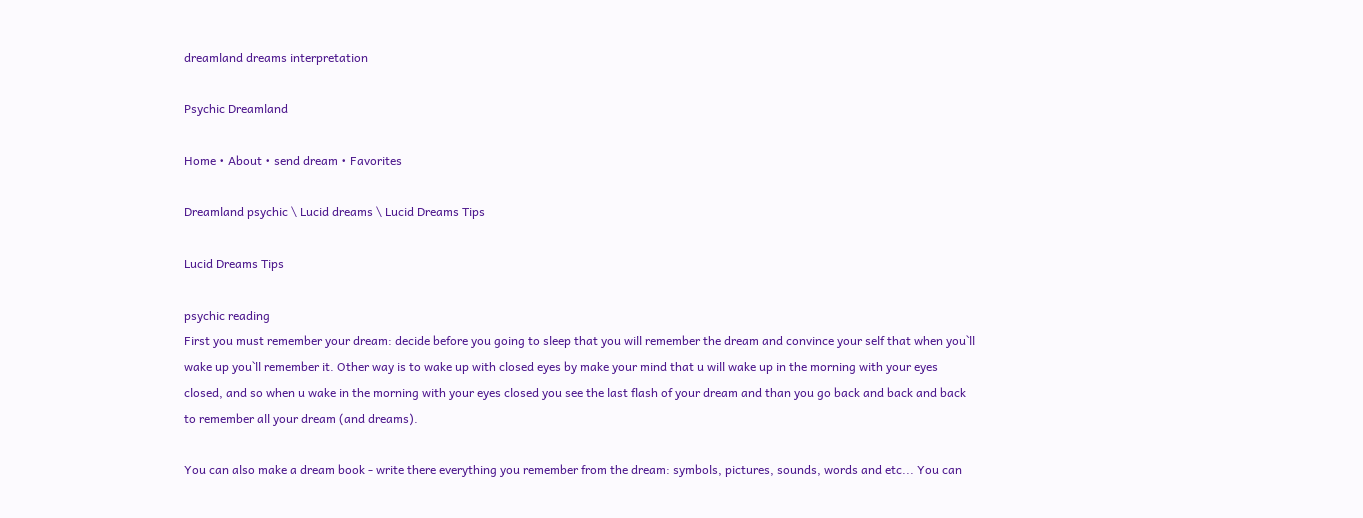dreamland dreams interpretation

Psychic Dreamland

Home • About • send dream • Favorites

Dreamland psychic \ Lucid dreams \ Lucid Dreams Tips

Lucid Dreams Tips

psychic reading
First you must remember your dream: decide before you going to sleep that you will remember the dream and convince your self that when you`ll wake up you`ll remember it. Other way is to wake up with closed eyes by make your mind that u will wake up in the morning with your eyes closed, and so when u wake in the morning with your eyes closed you see the last flash of your dream and than you go back and back and back to remember all your dream (and dreams).

You can also make a dream book - write there everything you remember from the dream: symbols, pictures, sounds, words and etc... You can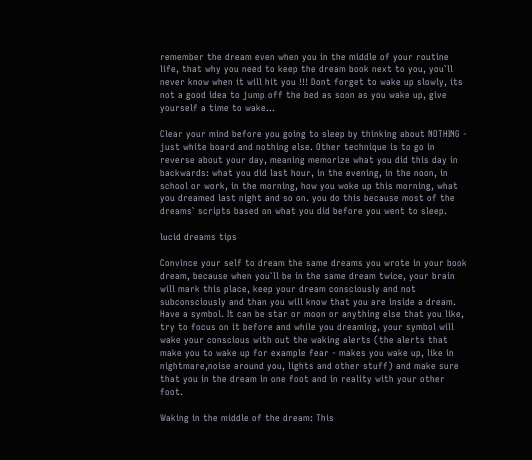remember the dream even when you in the middle of your routine life, that why you need to keep the dream book next to you, you`ll never know when it will hit you !!! Dont forget to wake up slowly, its not a good idea to jump off the bed as soon as you wake up, give yourself a time to wake...

Clear your mind before you going to sleep by thinking about NOTHING - just white board and nothing else. Other technique is to go in reverse about your day, meaning memorize what you did this day in backwards: what you did last hour, in the evening, in the noon, in school or work, in the morning, how you woke up this morning, what you dreamed last night and so on. you do this because most of the dreams` scripts based on what you did before you went to sleep.

lucid dreams tips

Convince your self to dream the same dreams you wrote in your book dream, because when you`ll be in the same dream twice, your brain will mark this place, keep your dream consciously and not subconsciously and than you will know that you are inside a dream. Have a symbol. It can be star or moon or anything else that you like, try to focus on it before and while you dreaming, your symbol will wake your conscious with out the waking alerts (the alerts that make you to wake up for example fear - makes you wake up, like in nightmare,noise around you, lights and other stuff) and make sure that you in the dream in one foot and in reality with your other foot.

Waking in the middle of the dream: This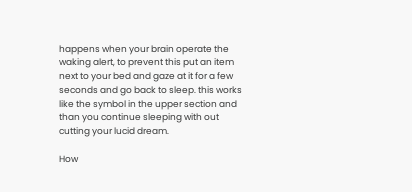happens when your brain operate the waking alert, to prevent this put an item next to your bed and gaze at it for a few seconds and go back to sleep. this works like the symbol in the upper section and than you continue sleeping with out cutting your lucid dream.

How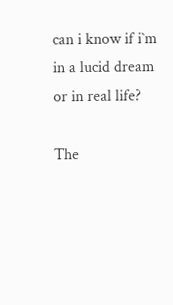can i know if i`m in a lucid dream or in real life?

The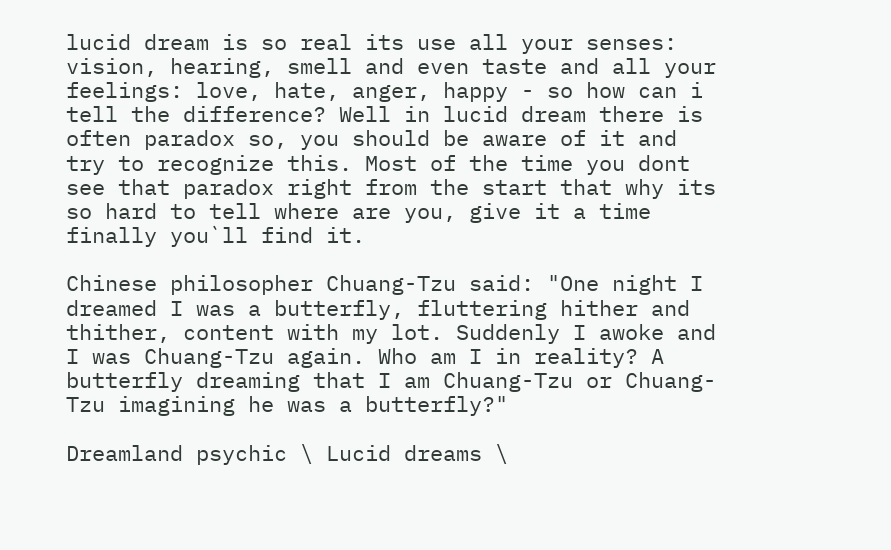lucid dream is so real its use all your senses: vision, hearing, smell and even taste and all your feelings: love, hate, anger, happy - so how can i tell the difference? Well in lucid dream there is often paradox so, you should be aware of it and try to recognize this. Most of the time you dont see that paradox right from the start that why its so hard to tell where are you, give it a time finally you`ll find it.

Chinese philosopher Chuang-Tzu said: "One night I dreamed I was a butterfly, fluttering hither and thither, content with my lot. Suddenly I awoke and I was Chuang-Tzu again. Who am I in reality? A butterfly dreaming that I am Chuang-Tzu or Chuang-Tzu imagining he was a butterfly?"

Dreamland psychic \ Lucid dreams \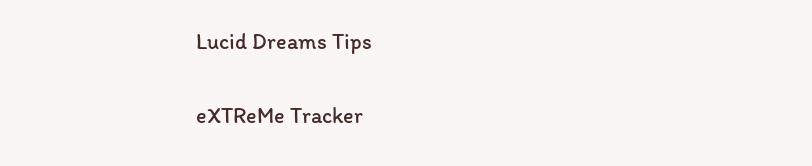Lucid Dreams Tips

eXTReMe Tracker